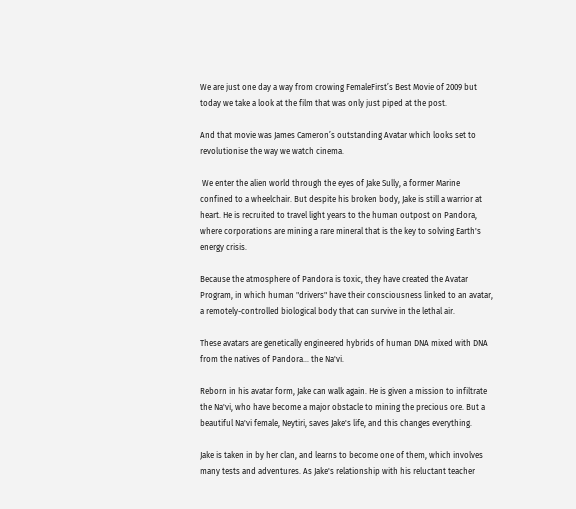We are just one day a way from crowing FemaleFirst’s Best Movie of 2009 but today we take a look at the film that was only just piped at the post.

And that movie was James Cameron’s outstanding Avatar which looks set to revolutionise the way we watch cinema.

 We enter the alien world through the eyes of Jake Sully, a former Marine confined to a wheelchair. But despite his broken body, Jake is still a warrior at heart. He is recruited to travel light years to the human outpost on Pandora, where corporations are mining a rare mineral that is the key to solving Earth's energy crisis.

Because the atmosphere of Pandora is toxic, they have created the Avatar Program, in which human "drivers" have their consciousness linked to an avatar, a remotely-controlled biological body that can survive in the lethal air.

These avatars are genetically engineered hybrids of human DNA mixed with DNA from the natives of Pandora... the Na'vi.

Reborn in his avatar form, Jake can walk again. He is given a mission to infiltrate the Na'vi, who have become a major obstacle to mining the precious ore. But a beautiful Na'vi female, Neytiri, saves Jake's life, and this changes everything.

Jake is taken in by her clan, and learns to become one of them, which involves many tests and adventures. As Jake's relationship with his reluctant teacher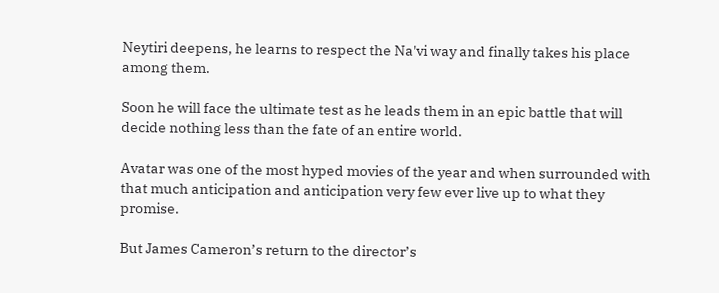Neytiri deepens, he learns to respect the Na'vi way and finally takes his place among them.

Soon he will face the ultimate test as he leads them in an epic battle that will decide nothing less than the fate of an entire world.

Avatar was one of the most hyped movies of the year and when surrounded with that much anticipation and anticipation very few ever live up to what they promise.

But James Cameron’s return to the director’s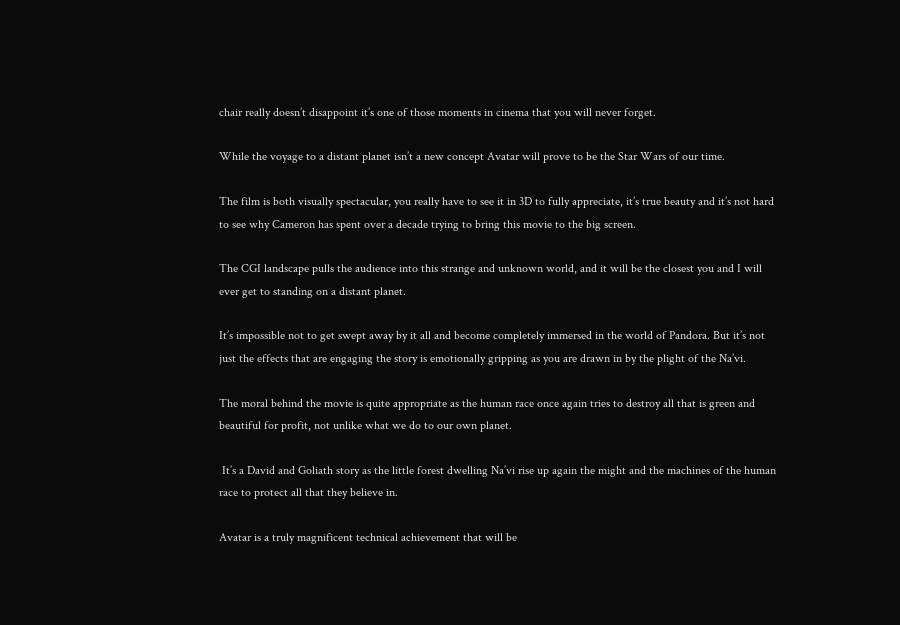chair really doesn’t disappoint it’s one of those moments in cinema that you will never forget.

While the voyage to a distant planet isn’t a new concept Avatar will prove to be the Star Wars of our time.

The film is both visually spectacular, you really have to see it in 3D to fully appreciate, it’s true beauty and it’s not hard to see why Cameron has spent over a decade trying to bring this movie to the big screen.

The CGI landscape pulls the audience into this strange and unknown world, and it will be the closest you and I will ever get to standing on a distant planet.

It’s impossible not to get swept away by it all and become completely immersed in the world of Pandora. But it’s not just the effects that are engaging the story is emotionally gripping as you are drawn in by the plight of the Na’vi.

The moral behind the movie is quite appropriate as the human race once again tries to destroy all that is green and beautiful for profit, not unlike what we do to our own planet.

 It’s a David and Goliath story as the little forest dwelling Na’vi rise up again the might and the machines of the human race to protect all that they believe in.

Avatar is a truly magnificent technical achievement that will be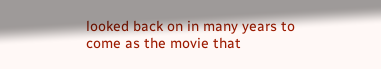looked back on in many years to come as the movie that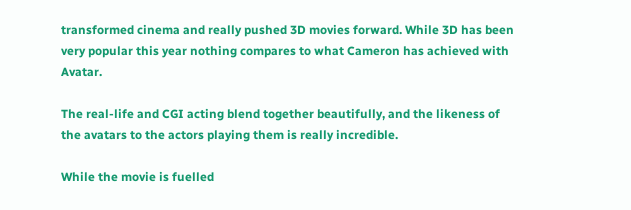transformed cinema and really pushed 3D movies forward. While 3D has been very popular this year nothing compares to what Cameron has achieved with Avatar.

The real-life and CGI acting blend together beautifully, and the likeness of the avatars to the actors playing them is really incredible.

While the movie is fuelled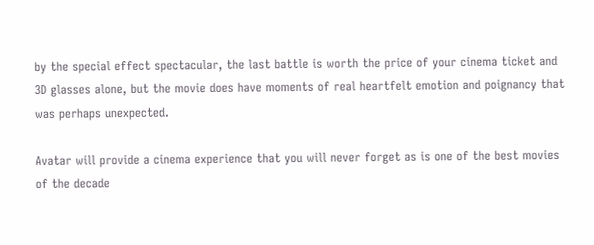by the special effect spectacular, the last battle is worth the price of your cinema ticket and 3D glasses alone, but the movie does have moments of real heartfelt emotion and poignancy that was perhaps unexpected.

Avatar will provide a cinema experience that you will never forget as is one of the best movies of the decade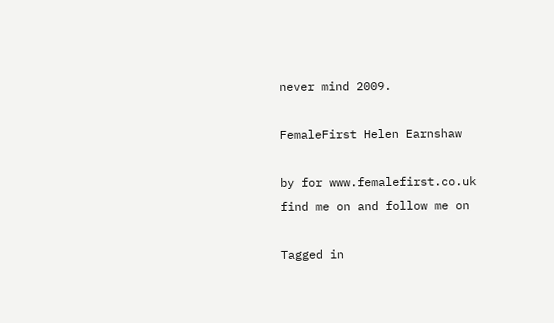never mind 2009.

FemaleFirst Helen Earnshaw

by for www.femalefirst.co.uk
find me on and follow me on

Tagged in